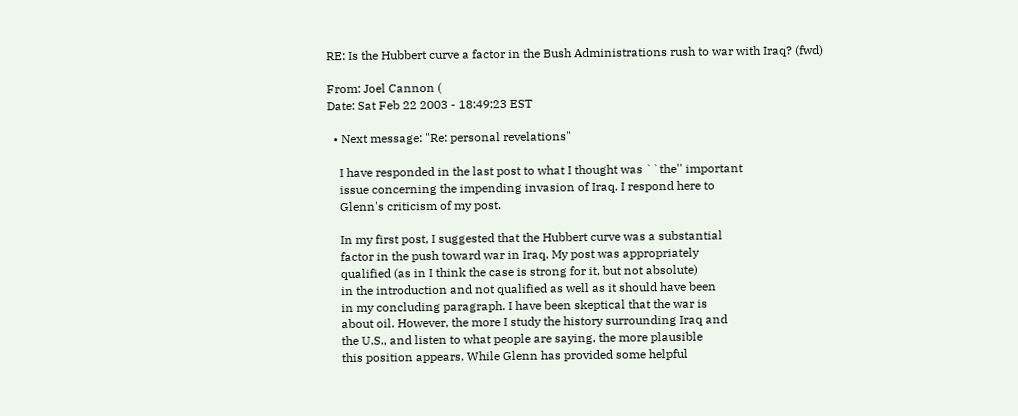RE: Is the Hubbert curve a factor in the Bush Administrations rush to war with Iraq? (fwd)

From: Joel Cannon (
Date: Sat Feb 22 2003 - 18:49:23 EST

  • Next message: "Re: personal revelations"

    I have responded in the last post to what I thought was ``the'' important
    issue concerning the impending invasion of Iraq. I respond here to
    Glenn's criticism of my post.

    In my first post, I suggested that the Hubbert curve was a substantial
    factor in the push toward war in Iraq. My post was appropriately
    qualified (as in I think the case is strong for it, but not absolute)
    in the introduction and not qualified as well as it should have been
    in my concluding paragraph. I have been skeptical that the war is
    about oil. However, the more I study the history surrounding Iraq and
    the U.S., and listen to what people are saying, the more plausible
    this position appears. While Glenn has provided some helpful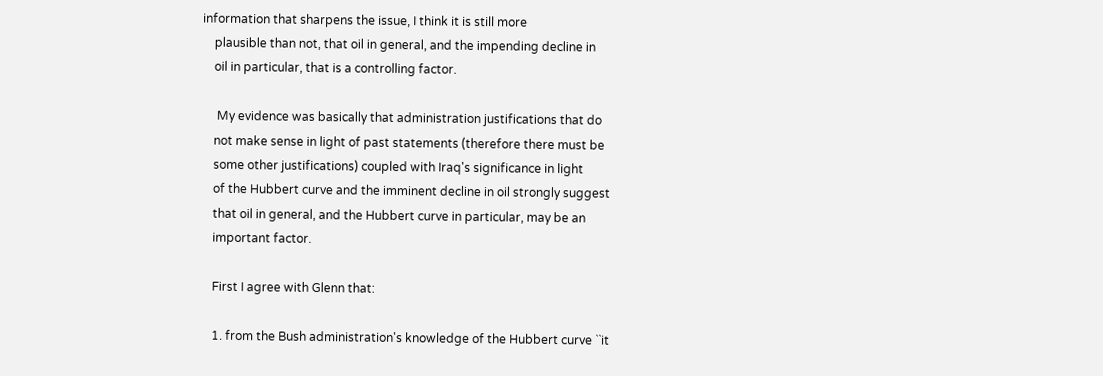information that sharpens the issue, I think it is still more
    plausible than not, that oil in general, and the impending decline in
    oil in particular, that is a controlling factor.

     My evidence was basically that administration justifications that do
    not make sense in light of past statements (therefore there must be
    some other justifications) coupled with Iraq's significance in light
    of the Hubbert curve and the imminent decline in oil strongly suggest
    that oil in general, and the Hubbert curve in particular, may be an
    important factor.

    First I agree with Glenn that:

    1. from the Bush administration's knowledge of the Hubbert curve ``it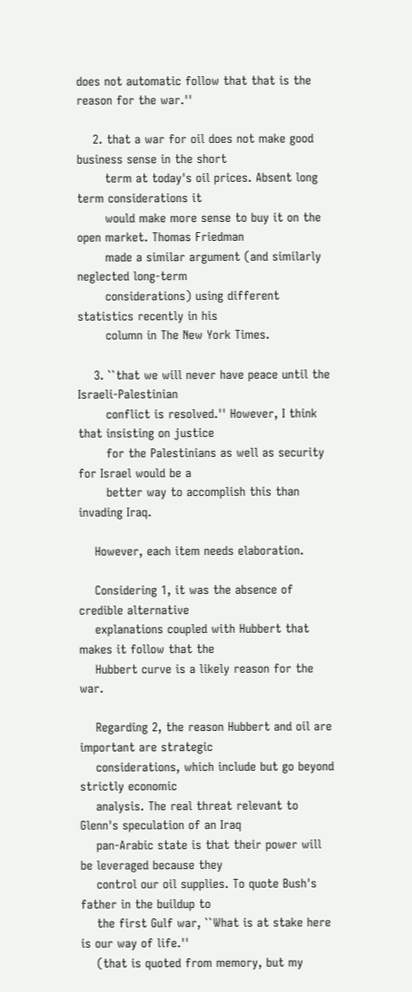does not automatic follow that that is the reason for the war.''

    2. that a war for oil does not make good business sense in the short
       term at today's oil prices. Absent long term considerations it
       would make more sense to buy it on the open market. Thomas Friedman
       made a similar argument (and similarly neglected long-term
       considerations) using different statistics recently in his
       column in The New York Times.

    3. ``that we will never have peace until the Israeli-Palestinian
       conflict is resolved.'' However, I think that insisting on justice
       for the Palestinians as well as security for Israel would be a
       better way to accomplish this than invading Iraq.

    However, each item needs elaboration.

    Considering 1, it was the absence of credible alternative
    explanations coupled with Hubbert that makes it follow that the
    Hubbert curve is a likely reason for the war.

    Regarding 2, the reason Hubbert and oil are important are strategic
    considerations, which include but go beyond strictly economic
    analysis. The real threat relevant to Glenn's speculation of an Iraq
    pan-Arabic state is that their power will be leveraged because they
    control our oil supplies. To quote Bush's father in the buildup to
    the first Gulf war, ``What is at stake here is our way of life.''
    (that is quoted from memory, but my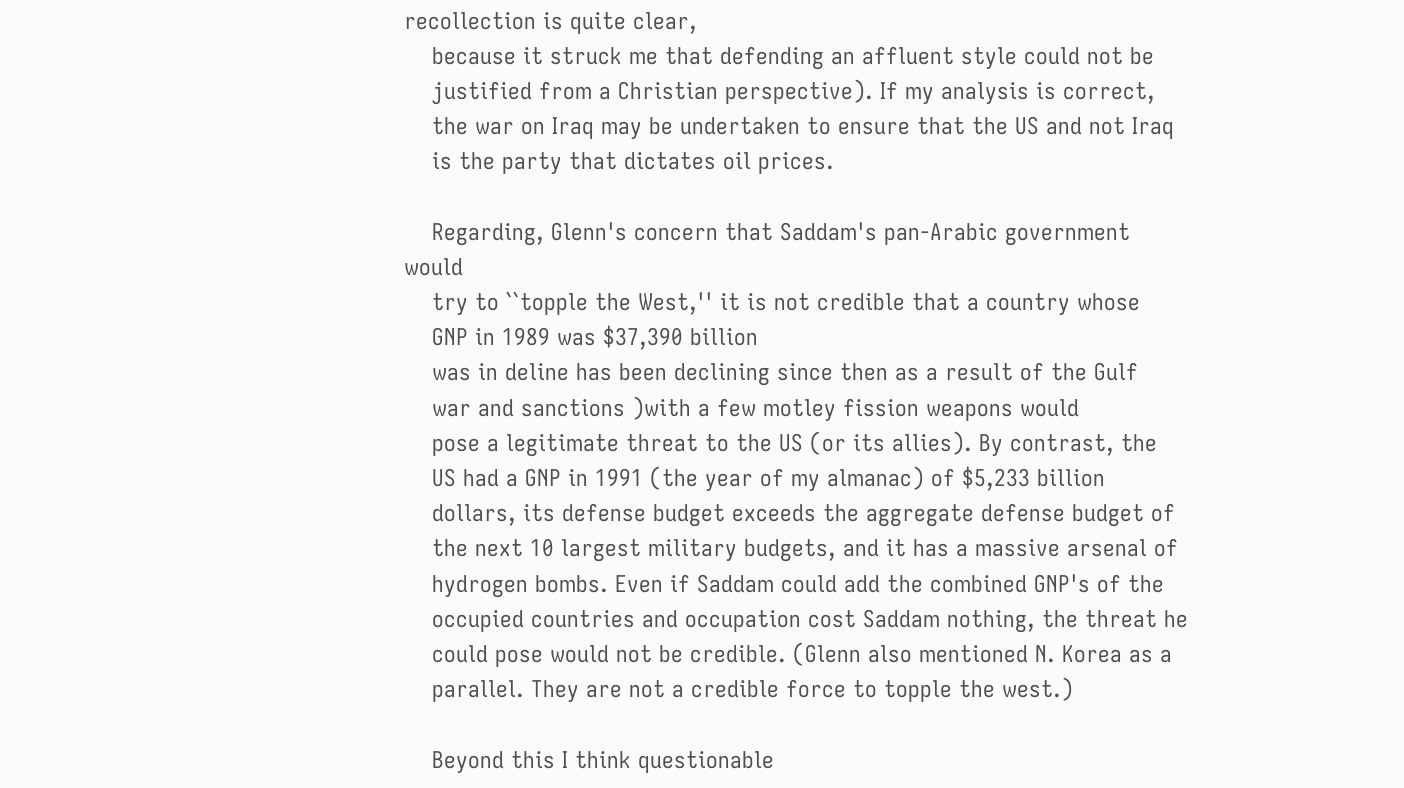recollection is quite clear,
    because it struck me that defending an affluent style could not be
    justified from a Christian perspective). If my analysis is correct,
    the war on Iraq may be undertaken to ensure that the US and not Iraq
    is the party that dictates oil prices.

    Regarding, Glenn's concern that Saddam's pan-Arabic government would
    try to ``topple the West,'' it is not credible that a country whose
    GNP in 1989 was $37,390 billion
    was in deline has been declining since then as a result of the Gulf
    war and sanctions )with a few motley fission weapons would
    pose a legitimate threat to the US (or its allies). By contrast, the
    US had a GNP in 1991 (the year of my almanac) of $5,233 billion
    dollars, its defense budget exceeds the aggregate defense budget of
    the next 10 largest military budgets, and it has a massive arsenal of
    hydrogen bombs. Even if Saddam could add the combined GNP's of the
    occupied countries and occupation cost Saddam nothing, the threat he
    could pose would not be credible. (Glenn also mentioned N. Korea as a
    parallel. They are not a credible force to topple the west.)

    Beyond this I think questionable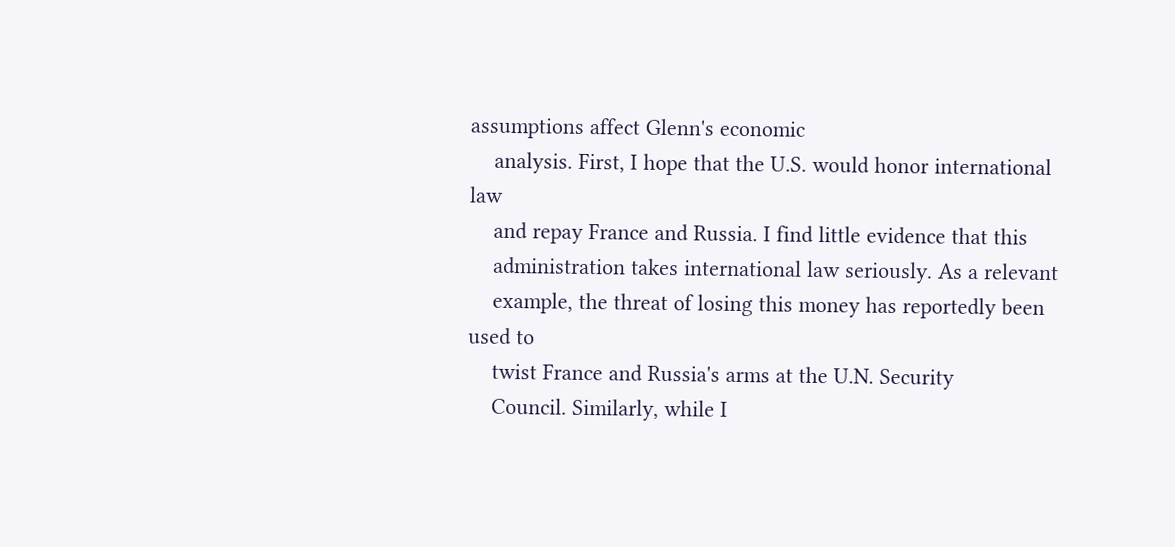assumptions affect Glenn's economic
    analysis. First, I hope that the U.S. would honor international law
    and repay France and Russia. I find little evidence that this
    administration takes international law seriously. As a relevant
    example, the threat of losing this money has reportedly been used to
    twist France and Russia's arms at the U.N. Security
    Council. Similarly, while I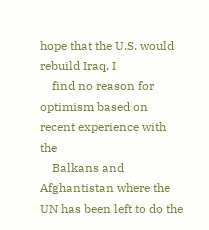hope that the U.S. would rebuild Iraq, I
    find no reason for optimism based on recent experience with the
    Balkans and Afghantistan where the UN has been left to do the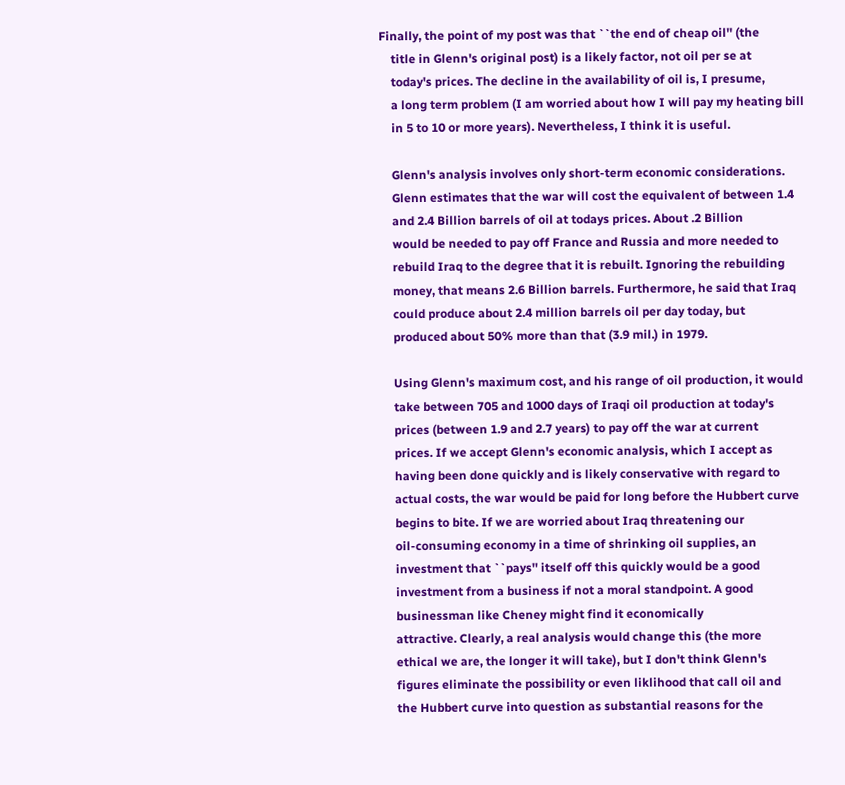Finally, the point of my post was that ``the end of cheap oil'' (the
    title in Glenn's original post) is a likely factor, not oil per se at
    today's prices. The decline in the availability of oil is, I presume,
    a long term problem (I am worried about how I will pay my heating bill
    in 5 to 10 or more years). Nevertheless, I think it is useful.

    Glenn's analysis involves only short-term economic considerations.
    Glenn estimates that the war will cost the equivalent of between 1.4
    and 2.4 Billion barrels of oil at todays prices. About .2 Billion
    would be needed to pay off France and Russia and more needed to
    rebuild Iraq to the degree that it is rebuilt. Ignoring the rebuilding
    money, that means 2.6 Billion barrels. Furthermore, he said that Iraq
    could produce about 2.4 million barrels oil per day today, but
    produced about 50% more than that (3.9 mil.) in 1979.

    Using Glenn's maximum cost, and his range of oil production, it would
    take between 705 and 1000 days of Iraqi oil production at today's
    prices (between 1.9 and 2.7 years) to pay off the war at current
    prices. If we accept Glenn's economic analysis, which I accept as
    having been done quickly and is likely conservative with regard to
    actual costs, the war would be paid for long before the Hubbert curve
    begins to bite. If we are worried about Iraq threatening our
    oil-consuming economy in a time of shrinking oil supplies, an
    investment that ``pays'' itself off this quickly would be a good
    investment from a business if not a moral standpoint. A good
    businessman like Cheney might find it economically
    attractive. Clearly, a real analysis would change this (the more
    ethical we are, the longer it will take), but I don't think Glenn's
    figures eliminate the possibility or even liklihood that call oil and
    the Hubbert curve into question as substantial reasons for the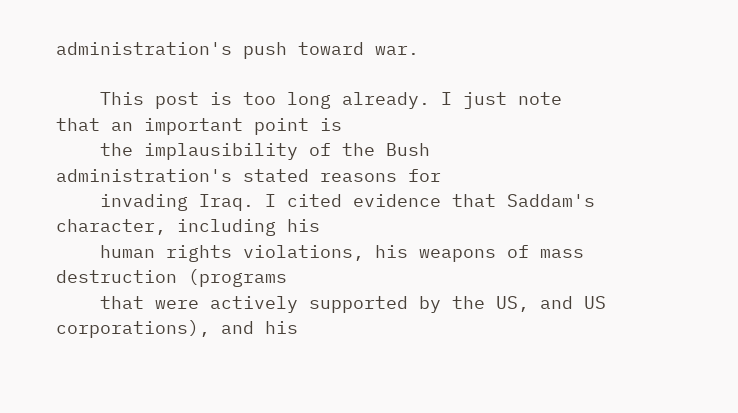administration's push toward war.

    This post is too long already. I just note that an important point is
    the implausibility of the Bush administration's stated reasons for
    invading Iraq. I cited evidence that Saddam's character, including his
    human rights violations, his weapons of mass destruction (programs
    that were actively supported by the US, and US corporations), and his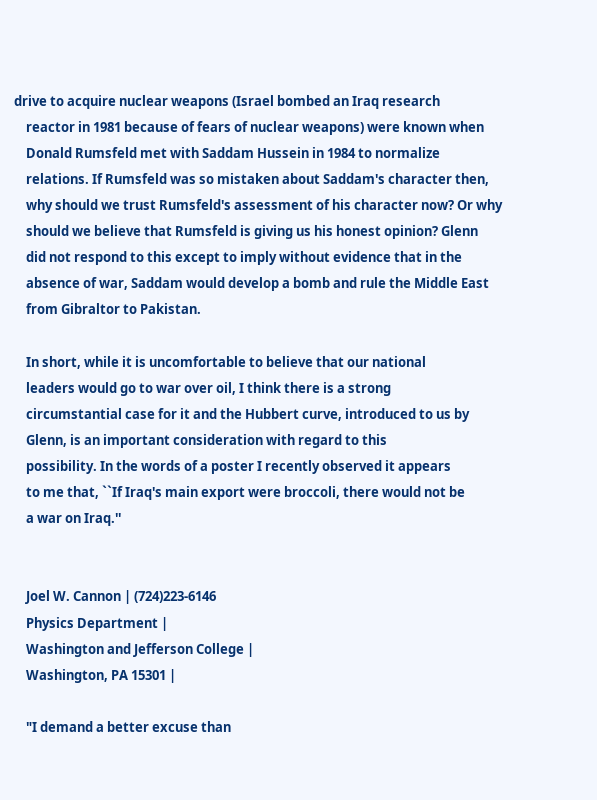drive to acquire nuclear weapons (Israel bombed an Iraq research
    reactor in 1981 because of fears of nuclear weapons) were known when
    Donald Rumsfeld met with Saddam Hussein in 1984 to normalize
    relations. If Rumsfeld was so mistaken about Saddam's character then,
    why should we trust Rumsfeld's assessment of his character now? Or why
    should we believe that Rumsfeld is giving us his honest opinion? Glenn
    did not respond to this except to imply without evidence that in the
    absence of war, Saddam would develop a bomb and rule the Middle East
    from Gibraltor to Pakistan.

    In short, while it is uncomfortable to believe that our national
    leaders would go to war over oil, I think there is a strong
    circumstantial case for it and the Hubbert curve, introduced to us by
    Glenn, is an important consideration with regard to this
    possibility. In the words of a poster I recently observed it appears
    to me that, ``If Iraq's main export were broccoli, there would not be
    a war on Iraq.''


    Joel W. Cannon | (724)223-6146
    Physics Department |
    Washington and Jefferson College |
    Washington, PA 15301 |

    "I demand a better excuse than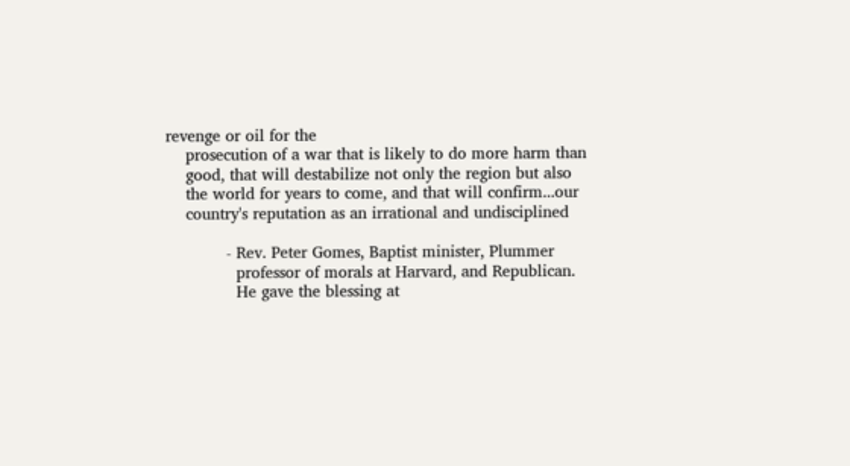revenge or oil for the
    prosecution of a war that is likely to do more harm than
    good, that will destabilize not only the region but also
    the world for years to come, and that will confirm...our
    country's reputation as an irrational and undisciplined

            - Rev. Peter Gomes, Baptist minister, Plummer
              professor of morals at Harvard, and Republican.
              He gave the blessing at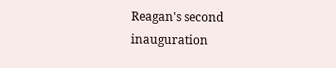Reagan's second inauguration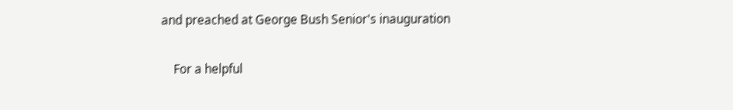and preached at George Bush Senior's inauguration

    For a helpful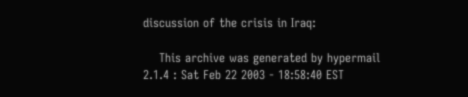discussion of the crisis in Iraq:

    This archive was generated by hypermail 2.1.4 : Sat Feb 22 2003 - 18:58:40 EST